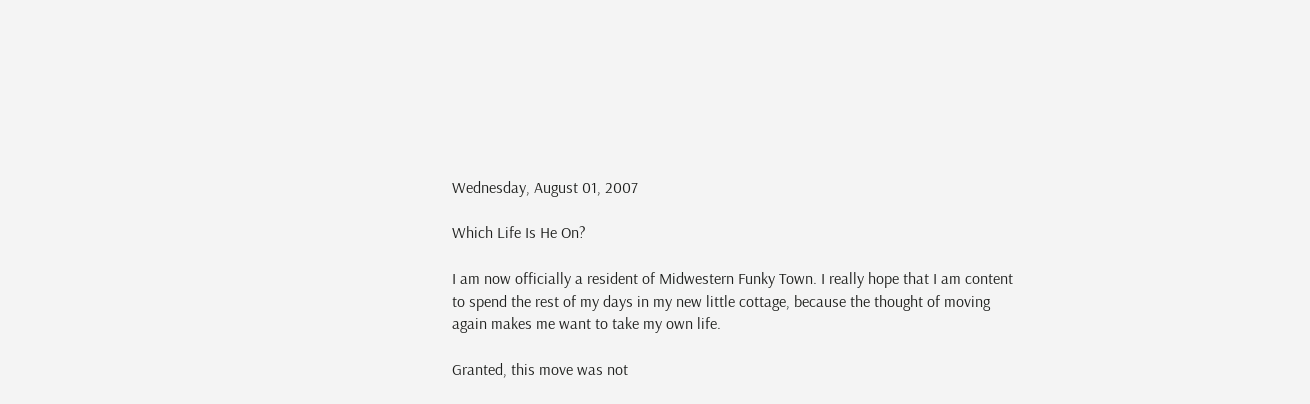Wednesday, August 01, 2007

Which Life Is He On?

I am now officially a resident of Midwestern Funky Town. I really hope that I am content to spend the rest of my days in my new little cottage, because the thought of moving again makes me want to take my own life.

Granted, this move was not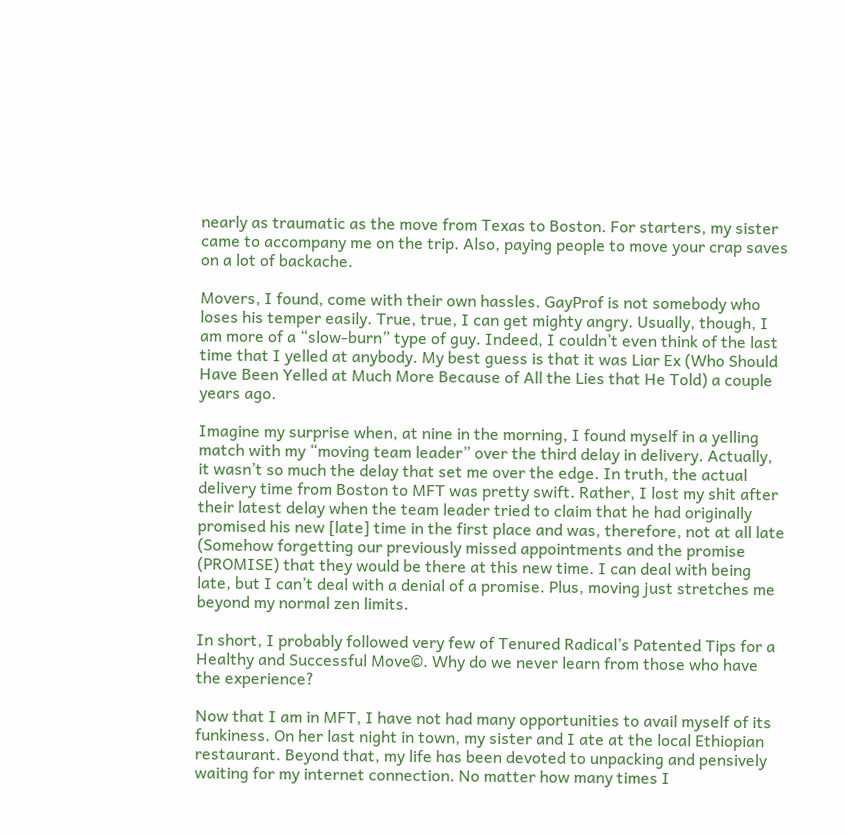nearly as traumatic as the move from Texas to Boston. For starters, my sister came to accompany me on the trip. Also, paying people to move your crap saves on a lot of backache.

Movers, I found, come with their own hassles. GayProf is not somebody who loses his temper easily. True, true, I can get mighty angry. Usually, though, I am more of a “slow-burn” type of guy. Indeed, I couldn’t even think of the last time that I yelled at anybody. My best guess is that it was Liar Ex (Who Should Have Been Yelled at Much More Because of All the Lies that He Told) a couple years ago.

Imagine my surprise when, at nine in the morning, I found myself in a yelling match with my “moving team leader” over the third delay in delivery. Actually, it wasn’t so much the delay that set me over the edge. In truth, the actual delivery time from Boston to MFT was pretty swift. Rather, I lost my shit after their latest delay when the team leader tried to claim that he had originally promised his new [late] time in the first place and was, therefore, not at all late (Somehow forgetting our previously missed appointments and the promise (PROMISE) that they would be there at this new time. I can deal with being late, but I can’t deal with a denial of a promise. Plus, moving just stretches me beyond my normal zen limits.

In short, I probably followed very few of Tenured Radical’s Patented Tips for a Healthy and Successful Move©. Why do we never learn from those who have the experience?

Now that I am in MFT, I have not had many opportunities to avail myself of its funkiness. On her last night in town, my sister and I ate at the local Ethiopian restaurant. Beyond that, my life has been devoted to unpacking and pensively waiting for my internet connection. No matter how many times I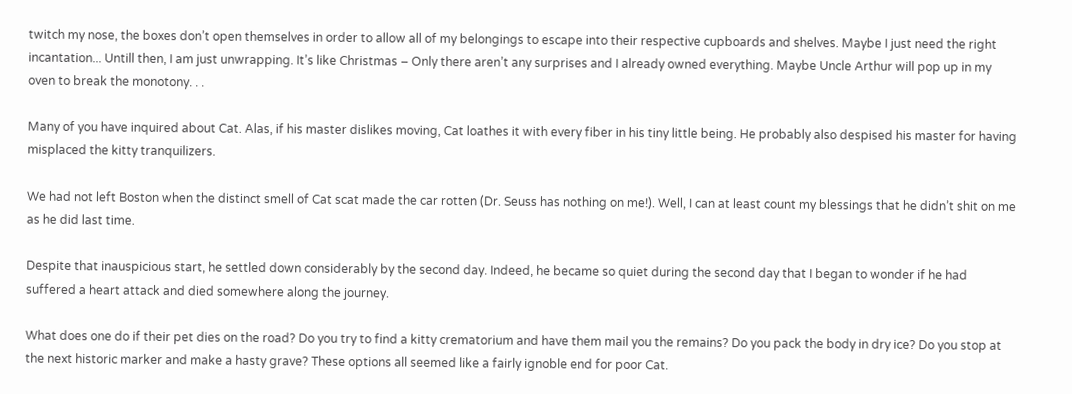twitch my nose, the boxes don’t open themselves in order to allow all of my belongings to escape into their respective cupboards and shelves. Maybe I just need the right incantation... Untill then, I am just unwrapping. It’s like Christmas – Only there aren’t any surprises and I already owned everything. Maybe Uncle Arthur will pop up in my oven to break the monotony. . .

Many of you have inquired about Cat. Alas, if his master dislikes moving, Cat loathes it with every fiber in his tiny little being. He probably also despised his master for having misplaced the kitty tranquilizers.

We had not left Boston when the distinct smell of Cat scat made the car rotten (Dr. Seuss has nothing on me!). Well, I can at least count my blessings that he didn’t shit on me as he did last time.

Despite that inauspicious start, he settled down considerably by the second day. Indeed, he became so quiet during the second day that I began to wonder if he had suffered a heart attack and died somewhere along the journey.

What does one do if their pet dies on the road? Do you try to find a kitty crematorium and have them mail you the remains? Do you pack the body in dry ice? Do you stop at the next historic marker and make a hasty grave? These options all seemed like a fairly ignoble end for poor Cat.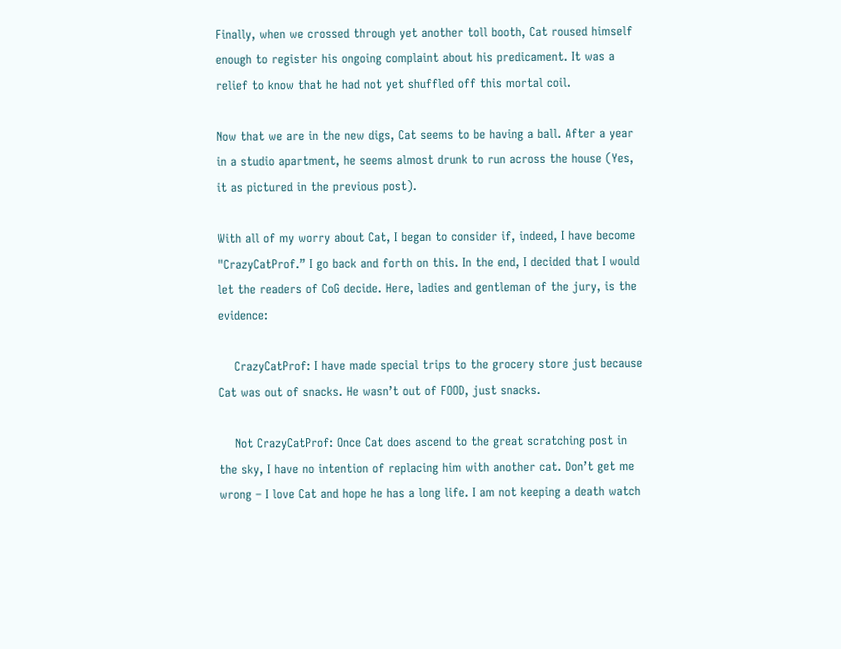Finally, when we crossed through yet another toll booth, Cat roused himself enough to register his ongoing complaint about his predicament. It was a relief to know that he had not yet shuffled off this mortal coil.

Now that we are in the new digs, Cat seems to be having a ball. After a year in a studio apartment, he seems almost drunk to run across the house (Yes, it as pictured in the previous post).

With all of my worry about Cat, I began to consider if, indeed, I have become "CrazyCatProf.” I go back and forth on this. In the end, I decided that I would let the readers of CoG decide. Here, ladies and gentleman of the jury, is the evidence:

    CrazyCatProf: I have made special trips to the grocery store just because Cat was out of snacks. He wasn’t out of FOOD, just snacks.

    Not CrazyCatProf: Once Cat does ascend to the great scratching post in the sky, I have no intention of replacing him with another cat. Don’t get me wrong – I love Cat and hope he has a long life. I am not keeping a death watch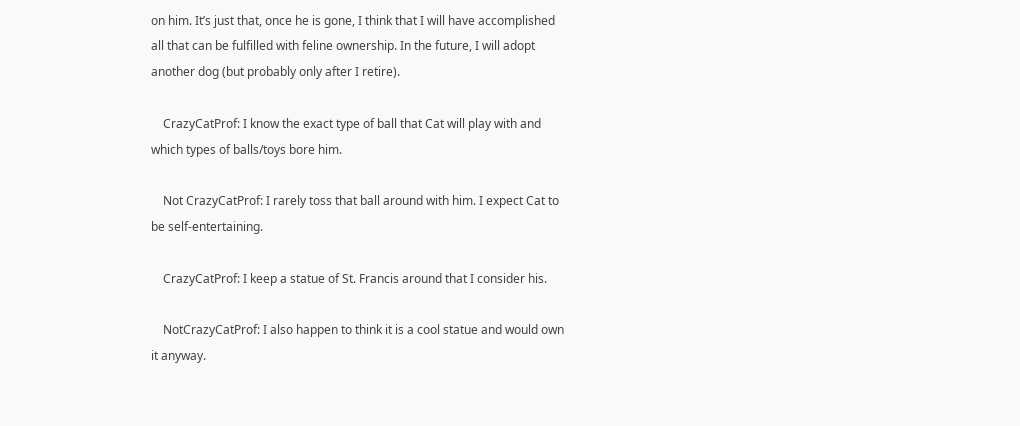on him. It’s just that, once he is gone, I think that I will have accomplished all that can be fulfilled with feline ownership. In the future, I will adopt another dog (but probably only after I retire).

    CrazyCatProf: I know the exact type of ball that Cat will play with and which types of balls/toys bore him.

    Not CrazyCatProf: I rarely toss that ball around with him. I expect Cat to be self-entertaining.

    CrazyCatProf: I keep a statue of St. Francis around that I consider his.

    NotCrazyCatProf: I also happen to think it is a cool statue and would own it anyway.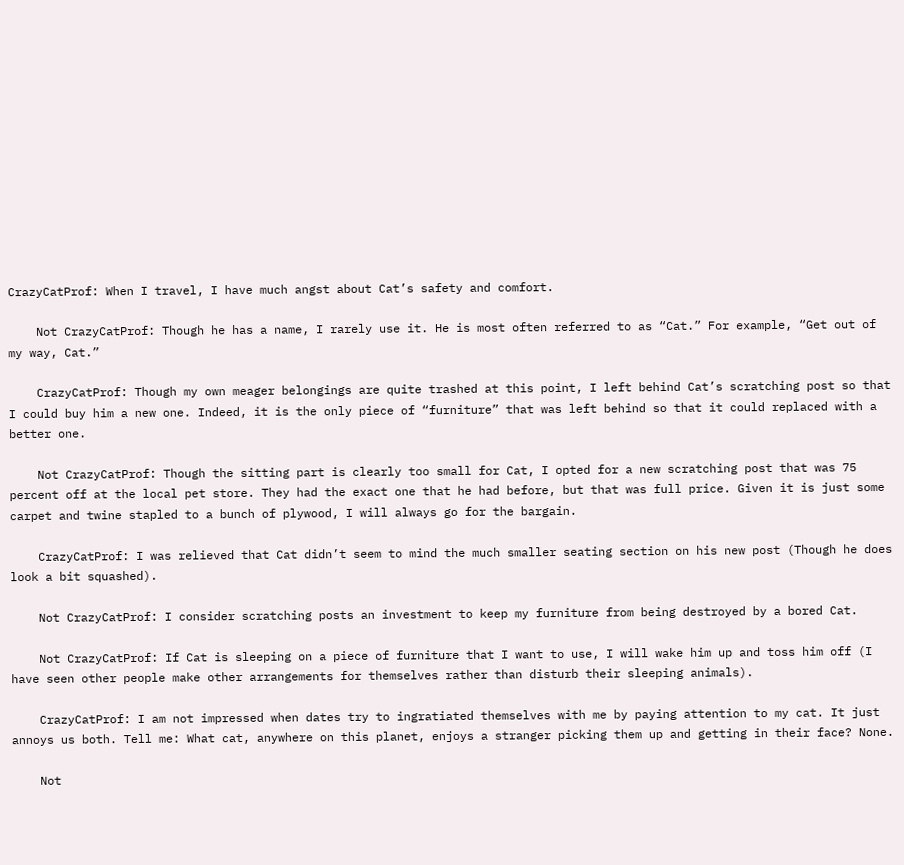CrazyCatProf: When I travel, I have much angst about Cat’s safety and comfort.

    Not CrazyCatProf: Though he has a name, I rarely use it. He is most often referred to as “Cat.” For example, “Get out of my way, Cat.”

    CrazyCatProf: Though my own meager belongings are quite trashed at this point, I left behind Cat’s scratching post so that I could buy him a new one. Indeed, it is the only piece of “furniture” that was left behind so that it could replaced with a better one.

    Not CrazyCatProf: Though the sitting part is clearly too small for Cat, I opted for a new scratching post that was 75 percent off at the local pet store. They had the exact one that he had before, but that was full price. Given it is just some carpet and twine stapled to a bunch of plywood, I will always go for the bargain.

    CrazyCatProf: I was relieved that Cat didn’t seem to mind the much smaller seating section on his new post (Though he does look a bit squashed).

    Not CrazyCatProf: I consider scratching posts an investment to keep my furniture from being destroyed by a bored Cat.

    Not CrazyCatProf: If Cat is sleeping on a piece of furniture that I want to use, I will wake him up and toss him off (I have seen other people make other arrangements for themselves rather than disturb their sleeping animals).

    CrazyCatProf: I am not impressed when dates try to ingratiated themselves with me by paying attention to my cat. It just annoys us both. Tell me: What cat, anywhere on this planet, enjoys a stranger picking them up and getting in their face? None.

    Not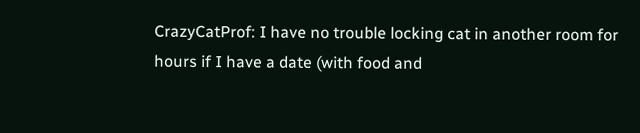CrazyCatProf: I have no trouble locking cat in another room for hours if I have a date (with food and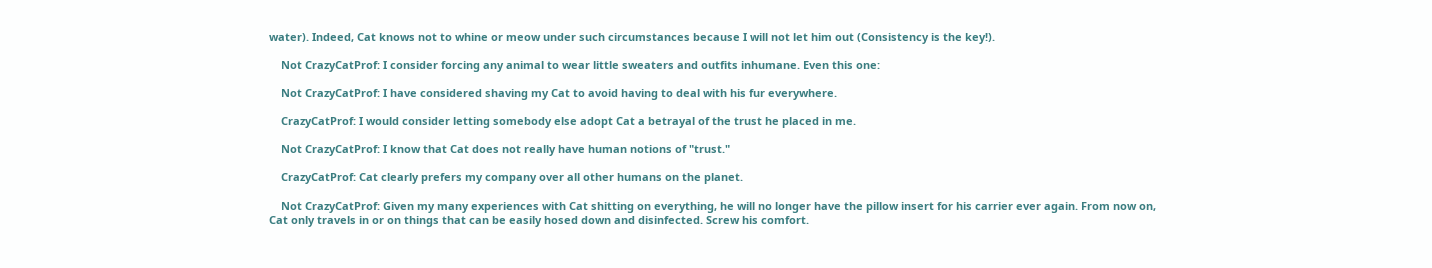water). Indeed, Cat knows not to whine or meow under such circumstances because I will not let him out (Consistency is the key!).

    Not CrazyCatProf: I consider forcing any animal to wear little sweaters and outfits inhumane. Even this one:

    Not CrazyCatProf: I have considered shaving my Cat to avoid having to deal with his fur everywhere.

    CrazyCatProf: I would consider letting somebody else adopt Cat a betrayal of the trust he placed in me.

    Not CrazyCatProf: I know that Cat does not really have human notions of "trust."

    CrazyCatProf: Cat clearly prefers my company over all other humans on the planet.

    Not CrazyCatProf: Given my many experiences with Cat shitting on everything, he will no longer have the pillow insert for his carrier ever again. From now on, Cat only travels in or on things that can be easily hosed down and disinfected. Screw his comfort.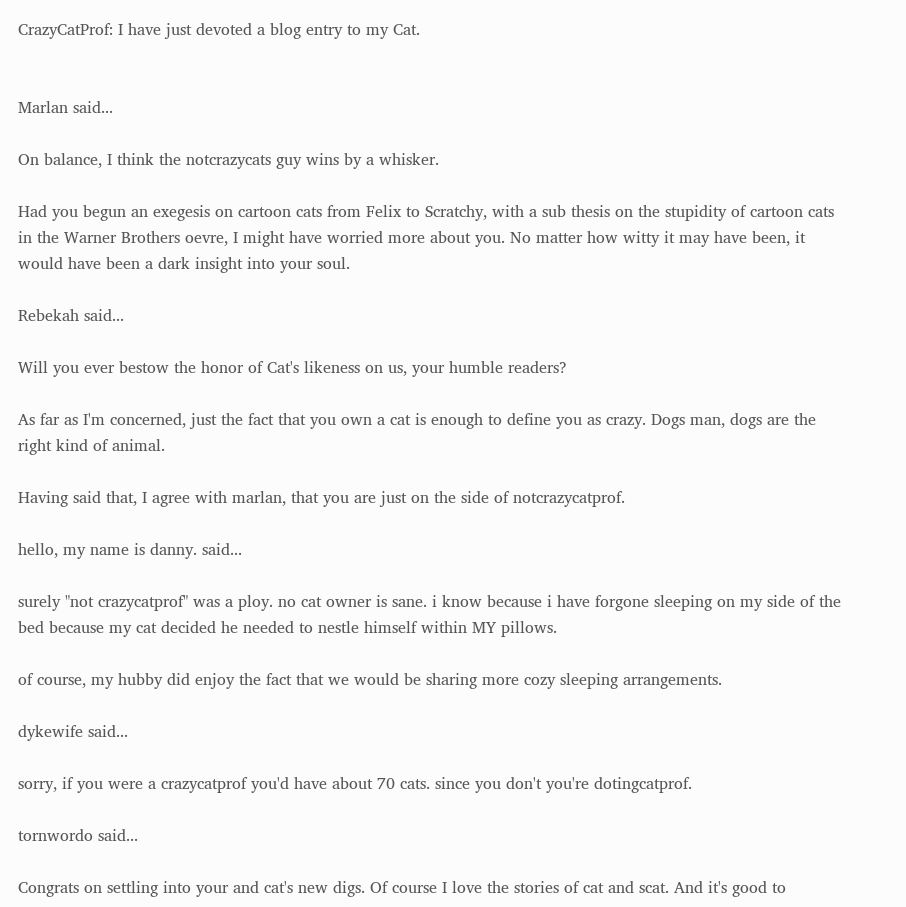CrazyCatProf: I have just devoted a blog entry to my Cat.


Marlan said...

On balance, I think the notcrazycats guy wins by a whisker.

Had you begun an exegesis on cartoon cats from Felix to Scratchy, with a sub thesis on the stupidity of cartoon cats in the Warner Brothers oevre, I might have worried more about you. No matter how witty it may have been, it would have been a dark insight into your soul.

Rebekah said...

Will you ever bestow the honor of Cat's likeness on us, your humble readers?

As far as I'm concerned, just the fact that you own a cat is enough to define you as crazy. Dogs man, dogs are the right kind of animal.

Having said that, I agree with marlan, that you are just on the side of notcrazycatprof.

hello, my name is danny. said...

surely "not crazycatprof" was a ploy. no cat owner is sane. i know because i have forgone sleeping on my side of the bed because my cat decided he needed to nestle himself within MY pillows.

of course, my hubby did enjoy the fact that we would be sharing more cozy sleeping arrangements.

dykewife said...

sorry, if you were a crazycatprof you'd have about 70 cats. since you don't you're dotingcatprof.

tornwordo said...

Congrats on settling into your and cat's new digs. Of course I love the stories of cat and scat. And it's good to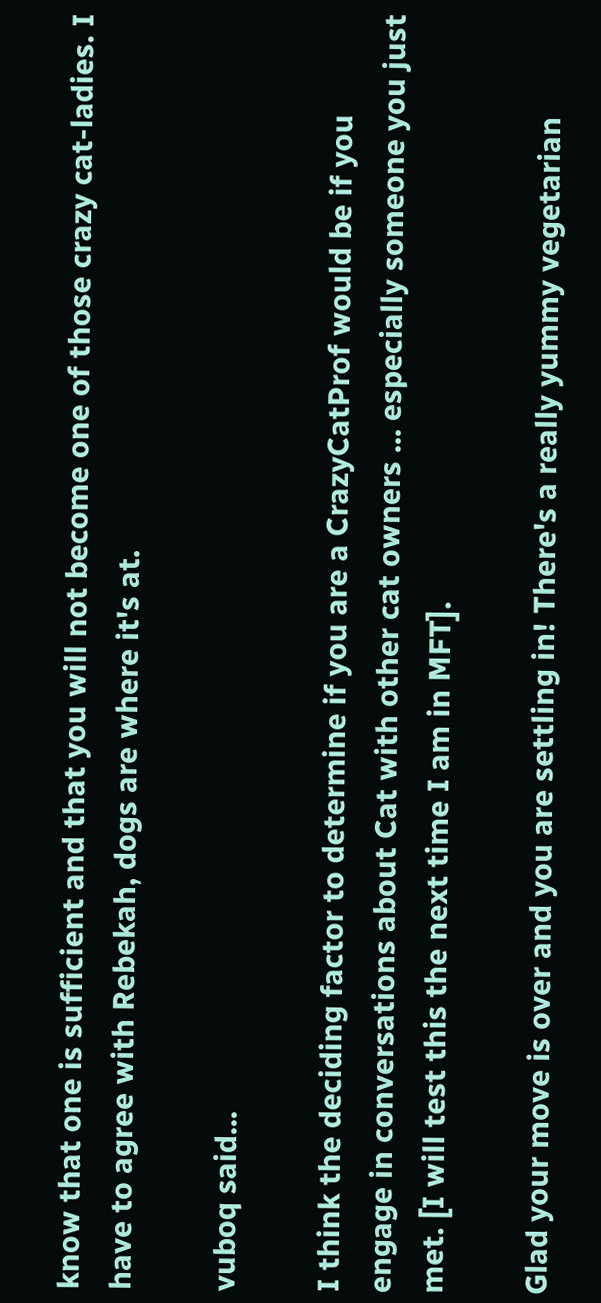know that one is sufficient and that you will not become one of those crazy cat-ladies. I have to agree with Rebekah, dogs are where it's at.

vuboq said...

I think the deciding factor to determine if you are a CrazyCatProf would be if you engage in conversations about Cat with other cat owners ... especially someone you just met. [I will test this the next time I am in MFT].

Glad your move is over and you are settling in! There's a really yummy vegetarian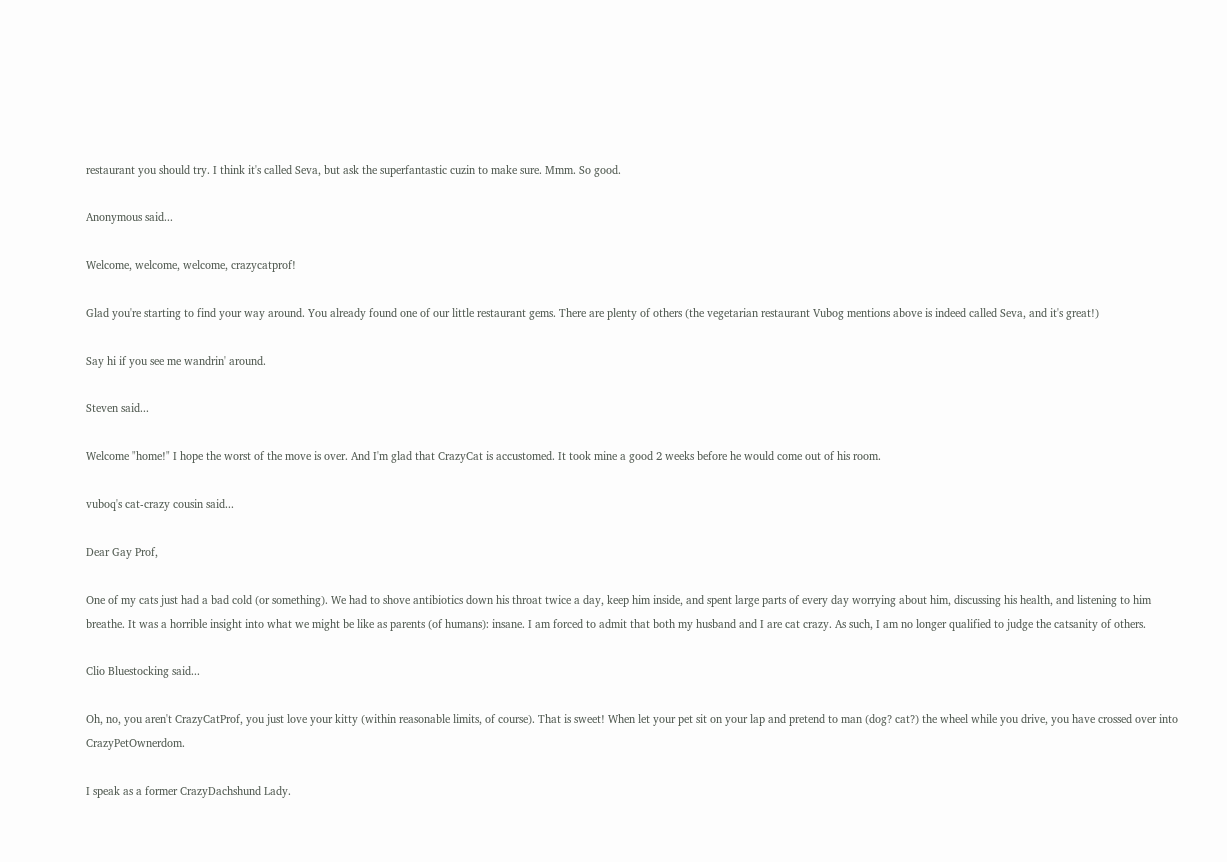restaurant you should try. I think it's called Seva, but ask the superfantastic cuzin to make sure. Mmm. So good.

Anonymous said...

Welcome, welcome, welcome, crazycatprof!

Glad you're starting to find your way around. You already found one of our little restaurant gems. There are plenty of others (the vegetarian restaurant Vubog mentions above is indeed called Seva, and it's great!)

Say hi if you see me wandrin' around.

Steven said...

Welcome "home!" I hope the worst of the move is over. And I'm glad that CrazyCat is accustomed. It took mine a good 2 weeks before he would come out of his room.

vuboq's cat-crazy cousin said...

Dear Gay Prof,

One of my cats just had a bad cold (or something). We had to shove antibiotics down his throat twice a day, keep him inside, and spent large parts of every day worrying about him, discussing his health, and listening to him breathe. It was a horrible insight into what we might be like as parents (of humans): insane. I am forced to admit that both my husband and I are cat crazy. As such, I am no longer qualified to judge the catsanity of others.

Clio Bluestocking said...

Oh, no, you aren't CrazyCatProf, you just love your kitty (within reasonable limits, of course). That is sweet! When let your pet sit on your lap and pretend to man (dog? cat?) the wheel while you drive, you have crossed over into CrazyPetOwnerdom.

I speak as a former CrazyDachshund Lady.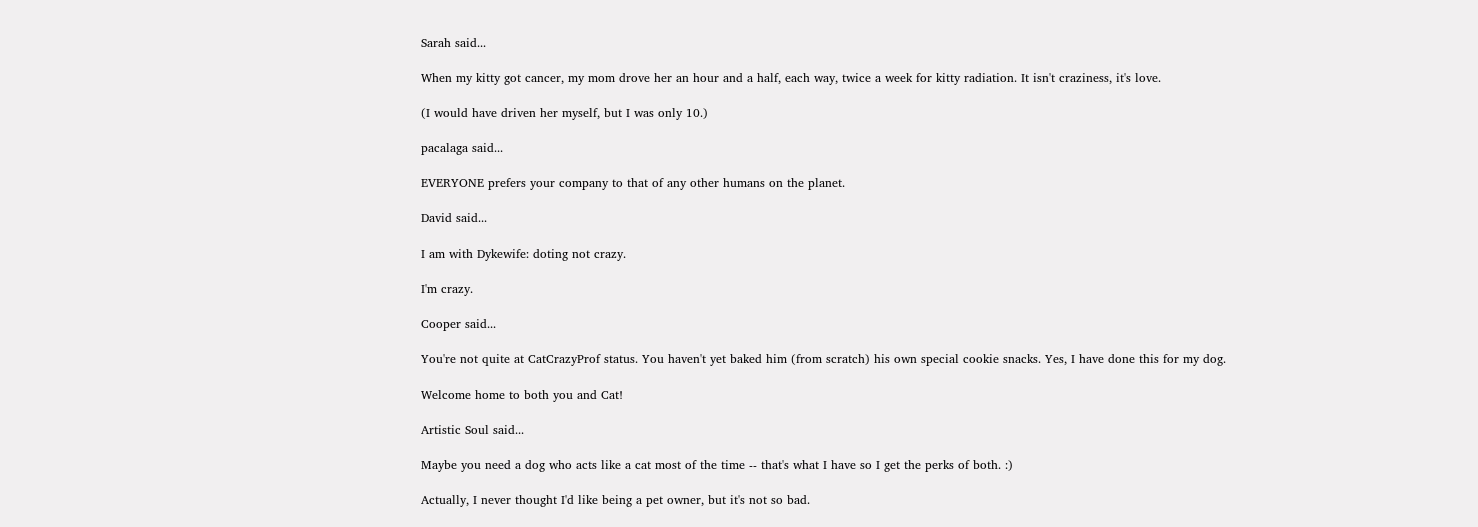Sarah said...

When my kitty got cancer, my mom drove her an hour and a half, each way, twice a week for kitty radiation. It isn't craziness, it's love.

(I would have driven her myself, but I was only 10.)

pacalaga said...

EVERYONE prefers your company to that of any other humans on the planet.

David said...

I am with Dykewife: doting not crazy.

I'm crazy.

Cooper said...

You're not quite at CatCrazyProf status. You haven't yet baked him (from scratch) his own special cookie snacks. Yes, I have done this for my dog.

Welcome home to both you and Cat!

Artistic Soul said...

Maybe you need a dog who acts like a cat most of the time -- that's what I have so I get the perks of both. :)

Actually, I never thought I'd like being a pet owner, but it's not so bad.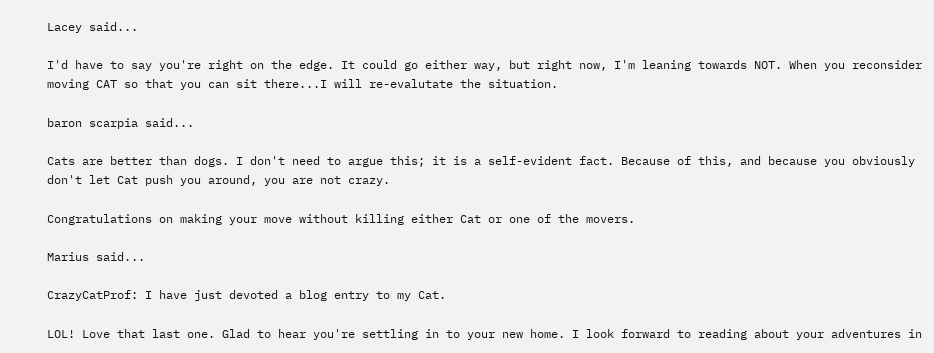Lacey said...

I'd have to say you're right on the edge. It could go either way, but right now, I'm leaning towards NOT. When you reconsider moving CAT so that you can sit there...I will re-evalutate the situation.

baron scarpia said...

Cats are better than dogs. I don't need to argue this; it is a self-evident fact. Because of this, and because you obviously don't let Cat push you around, you are not crazy.

Congratulations on making your move without killing either Cat or one of the movers.

Marius said...

CrazyCatProf: I have just devoted a blog entry to my Cat.

LOL! Love that last one. Glad to hear you're settling in to your new home. I look forward to reading about your adventures in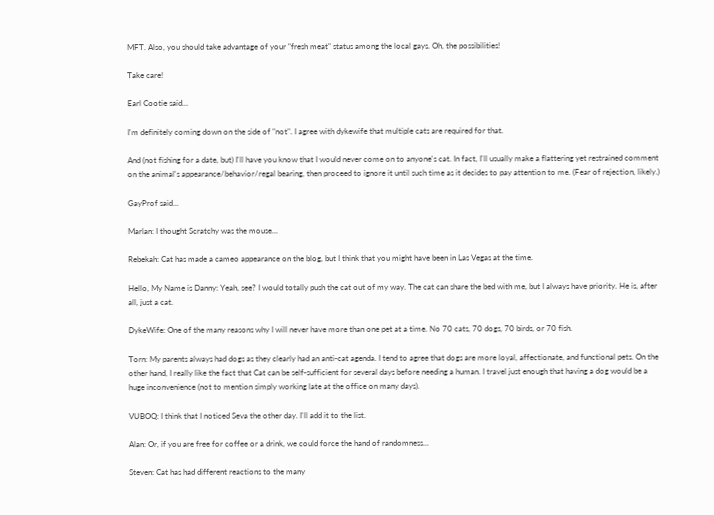MFT. Also, you should take advantage of your "fresh meat" status among the local gays. Oh, the possibilities!

Take care!

Earl Cootie said...

I'm definitely coming down on the side of "not". I agree with dykewife that multiple cats are required for that.

And (not fishing for a date, but) I'll have you know that I would never come on to anyone's cat. In fact, I'll usually make a flattering yet restrained comment on the animal's appearance/behavior/regal bearing, then proceed to ignore it until such time as it decides to pay attention to me. (Fear of rejection, likely.)

GayProf said...

Marlan: I thought Scratchy was the mouse...

Rebekah: Cat has made a cameo appearance on the blog, but I think that you might have been in Las Vegas at the time.

Hello, My Name is Danny: Yeah, see? I would totally push the cat out of my way. The cat can share the bed with me, but I always have priority. He is, after all, just a cat.

DykeWife: One of the many reasons why I will never have more than one pet at a time. No 70 cats, 70 dogs, 70 birds, or 70 fish.

Torn: My parents always had dogs as they clearly had an anti-cat agenda. I tend to agree that dogs are more loyal, affectionate, and functional pets. On the other hand, I really like the fact that Cat can be self-sufficient for several days before needing a human. I travel just enough that having a dog would be a huge inconvenience (not to mention simply working late at the office on many days).

VUBOQ: I think that I noticed Seva the other day. I'll add it to the list.

Alan: Or, if you are free for coffee or a drink, we could force the hand of randomness...

Steven: Cat has had different reactions to the many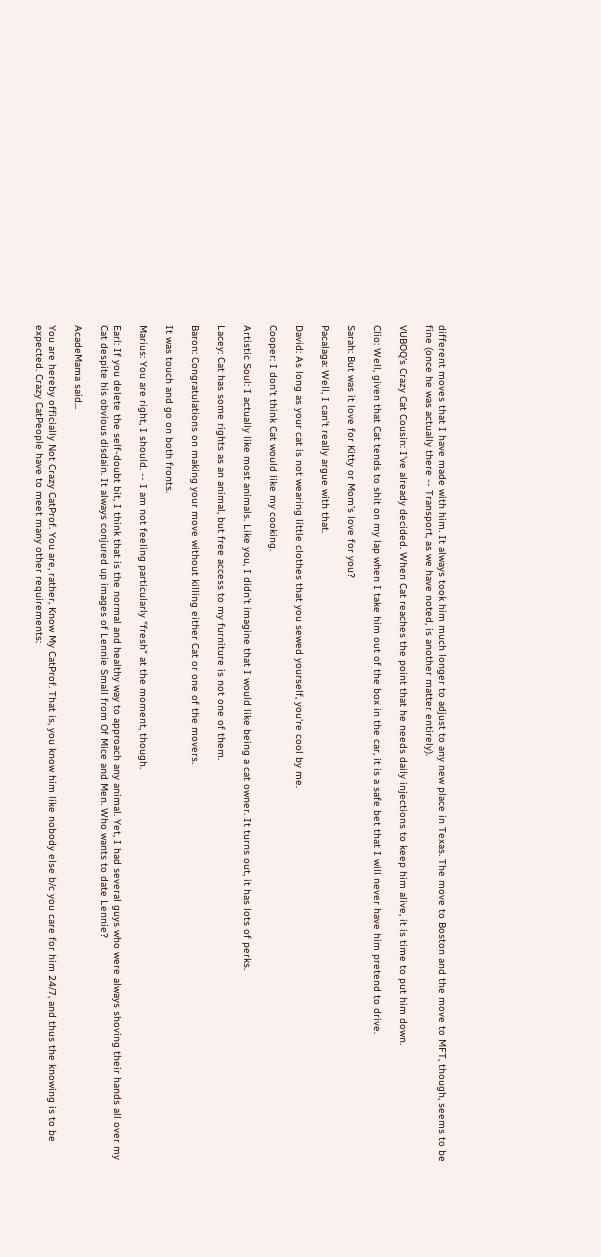different moves that I have made with him. It always took him much longer to adjust to any new place in Texas. The move to Boston and the move to MFT, though, seems to be fine (once he was actually there -- Transport, as we have noted, is another matter entirely).

VUBOQ's Crazy Cat Cousin: I've already decided. When Cat reaches the point that he needs daily injections to keep him alive, it is time to put him down.

Clio: Well, given that Cat tends to shit on my lap when I take him out of the box in the car, it is a safe bet that I will never have him pretend to drive.

Sarah: But was it love for Kitty or Mom's love for you?

Pacalaga: Well, I can't really argue with that.

David: As long as your cat is not wearing little clothes that you sewed yourself, you're cool by me.

Cooper: I don't think Cat would like my cooking.

Artistic Soul: I actually like most animals. Like you, I didn't imagine that I would like being a cat owner. It turns out, it has lots of perks.

Lacey: Cat has some rights as an animal, but free access to my furniture is not one of them.

Baron: Congratulations on making your move without killing either Cat or one of the movers.

It was touch and go on both fronts.

Marius: You are right, I should. -- I am not feeling particularly "fresh" at the moment, though.

Earl: If you delete the self-doubt bit, I think that is the normal and healthy way to approach any animal. Yet, I had several guys who were always shoving their hands all over my Cat despite his obvious disdain. It always conjured up images of Lennie Small from Of Mice and Men. Who wants to date Lennie?

AcadeMama said...

You are hereby officially Not Crazy CatProf. You are, rather, Know My CatProf. That is, you know him like nobody else b/c you care for him 24/7, and thus the knowing is to be expected. Crazy CatPeople have to meet many other requirements: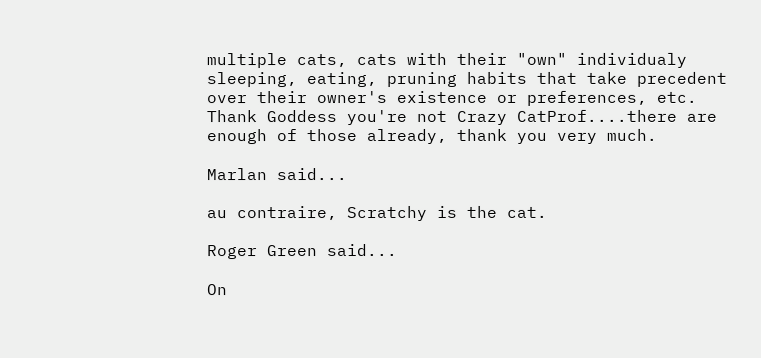multiple cats, cats with their "own" individualy sleeping, eating, pruning habits that take precedent over their owner's existence or preferences, etc. Thank Goddess you're not Crazy CatProf....there are enough of those already, thank you very much.

Marlan said...

au contraire, Scratchy is the cat.

Roger Green said...

On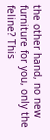the other hand, no new furniture for you, only the feline? This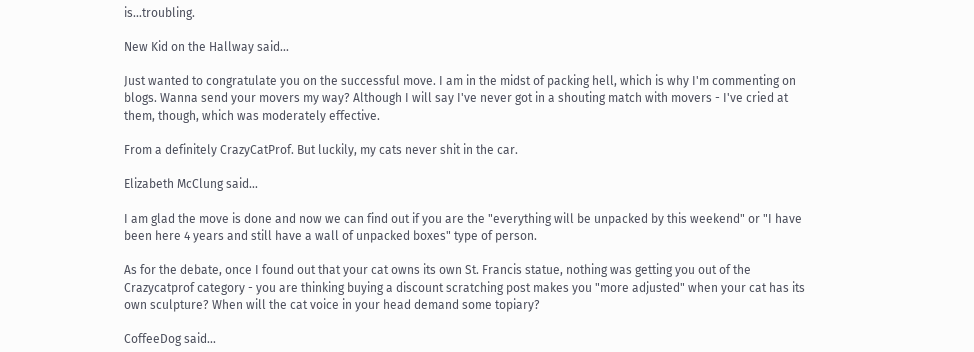is...troubling.

New Kid on the Hallway said...

Just wanted to congratulate you on the successful move. I am in the midst of packing hell, which is why I'm commenting on blogs. Wanna send your movers my way? Although I will say I've never got in a shouting match with movers - I've cried at them, though, which was moderately effective.

From a definitely CrazyCatProf. But luckily, my cats never shit in the car.

Elizabeth McClung said...

I am glad the move is done and now we can find out if you are the "everything will be unpacked by this weekend" or "I have been here 4 years and still have a wall of unpacked boxes" type of person.

As for the debate, once I found out that your cat owns its own St. Francis statue, nothing was getting you out of the Crazycatprof category - you are thinking buying a discount scratching post makes you "more adjusted" when your cat has its own sculpture? When will the cat voice in your head demand some topiary?

CoffeeDog said...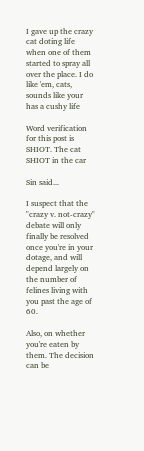I gave up the crazy cat doting life when one of them started to spray all over the place. I do like 'em, cats, sounds like your has a cushy life

Word verification for this post is SHIOT. The cat SHIOT in the car

Sin said...

I suspect that the "crazy v. not-crazy" debate will only finally be resolved once you're in your dotage, and will depend largely on the number of felines living with you past the age of 60.

Also, on whether you're eaten by them. The decision can be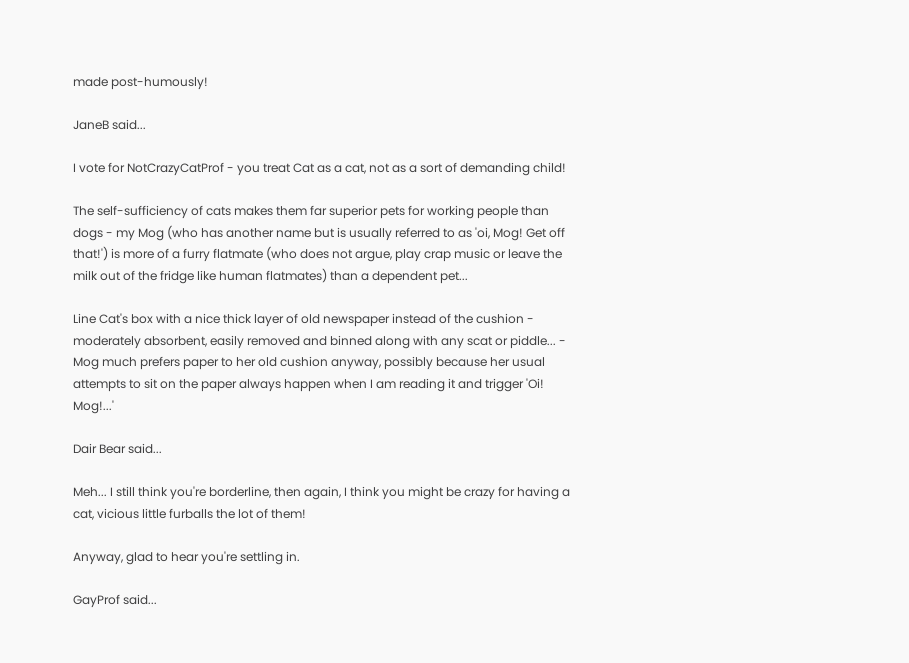made post-humously!

JaneB said...

I vote for NotCrazyCatProf - you treat Cat as a cat, not as a sort of demanding child!

The self-sufficiency of cats makes them far superior pets for working people than dogs - my Mog (who has another name but is usually referred to as 'oi, Mog! Get off that!') is more of a furry flatmate (who does not argue, play crap music or leave the milk out of the fridge like human flatmates) than a dependent pet...

Line Cat's box with a nice thick layer of old newspaper instead of the cushion - moderately absorbent, easily removed and binned along with any scat or piddle... - Mog much prefers paper to her old cushion anyway, possibly because her usual attempts to sit on the paper always happen when I am reading it and trigger 'Oi! Mog!...'

Dair Bear said...

Meh... I still think you're borderline, then again, I think you might be crazy for having a cat, vicious little furballs the lot of them!

Anyway, glad to hear you're settling in.

GayProf said...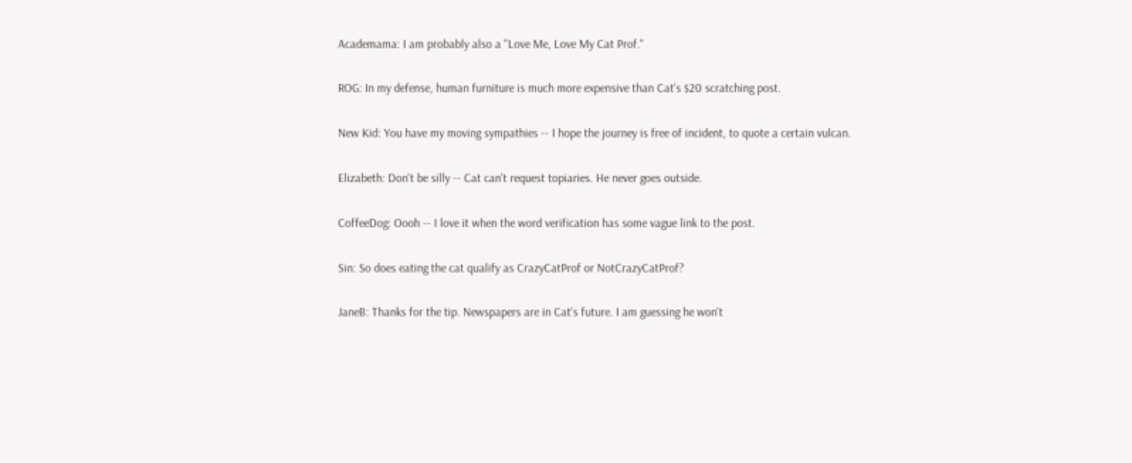Academama: I am probably also a "Love Me, Love My Cat Prof."

ROG: In my defense, human furniture is much more expensive than Cat's $20 scratching post.

New Kid: You have my moving sympathies -- I hope the journey is free of incident, to quote a certain vulcan.

Elizabeth: Don't be silly -- Cat can't request topiaries. He never goes outside.

CoffeeDog: Oooh -- I love it when the word verification has some vague link to the post.

Sin: So does eating the cat qualify as CrazyCatProf or NotCrazyCatProf?

JaneB: Thanks for the tip. Newspapers are in Cat's future. I am guessing he won't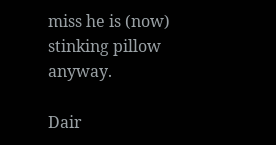miss he is (now) stinking pillow anyway.

Dair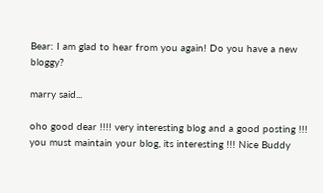Bear: I am glad to hear from you again! Do you have a new bloggy?

marry said...

oho good dear !!!! very interesting blog and a good posting !!! you must maintain your blog, its interesting !!! Nice Buddy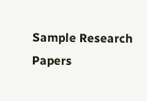Sample Research Papers